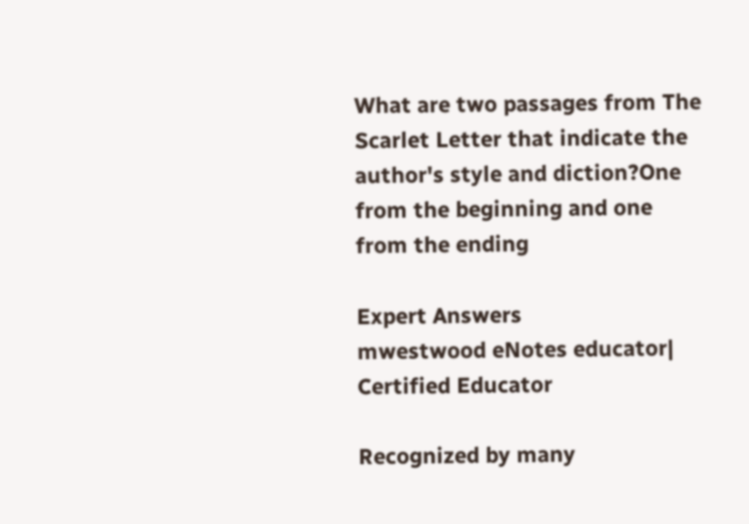What are two passages from The Scarlet Letter that indicate the author's style and diction?One from the beginning and one from the ending

Expert Answers
mwestwood eNotes educator| Certified Educator

Recognized by many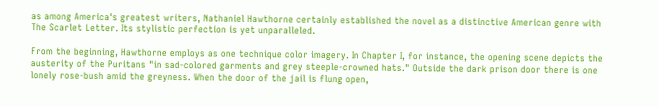as among America's greatest writers, Nathaniel Hawthorne certainly established the novel as a distinctive American genre with The Scarlet Letter. Its stylistic perfection is yet unparalleled.

From the beginning, Hawthorne employs as one technique color imagery. In Chapter I, for instance, the opening scene depicts the austerity of the Puritans "in sad-colored garments and grey steeple-crowned hats." Outside the dark prison door there is one lonely rose-bush amid the greyness. When the door of the jail is flung open,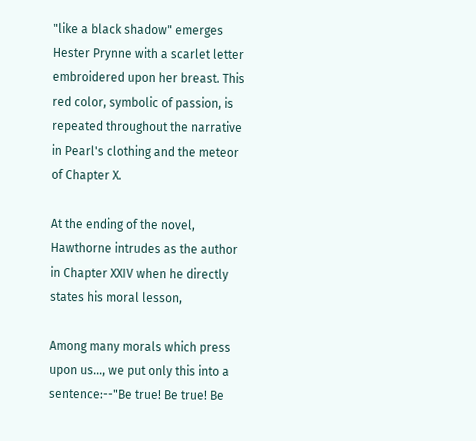"like a black shadow" emerges Hester Prynne with a scarlet letter embroidered upon her breast. This red color, symbolic of passion, is repeated throughout the narrative in Pearl's clothing and the meteor of Chapter X.

At the ending of the novel, Hawthorne intrudes as the author in Chapter XXIV when he directly states his moral lesson,

Among many morals which press upon us..., we put only this into a sentence:--"Be true! Be true! Be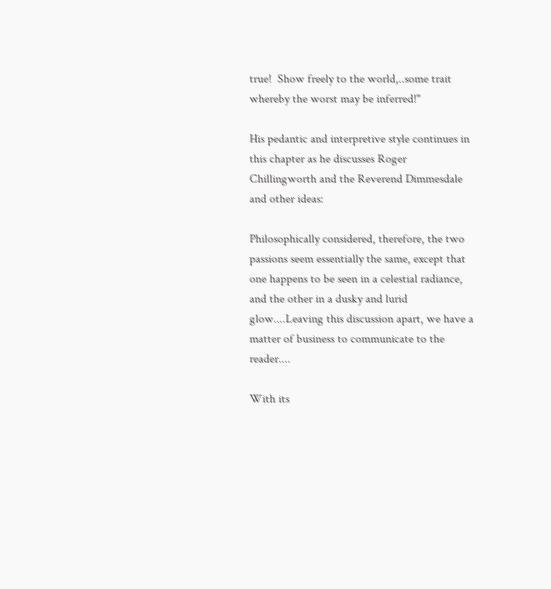true!  Show freely to the world,..some trait whereby the worst may be inferred!"

His pedantic and interpretive style continues in this chapter as he discusses Roger Chillingworth and the Reverend Dimmesdale and other ideas:

Philosophically considered, therefore, the two passions seem essentially the same, except that one happens to be seen in a celestial radiance, and the other in a dusky and lurid glow....Leaving this discussion apart, we have a matter of business to communicate to the reader....

With its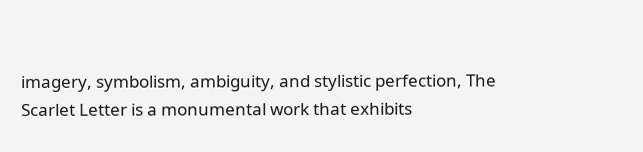imagery, symbolism, ambiguity, and stylistic perfection, The Scarlet Letter is a monumental work that exhibits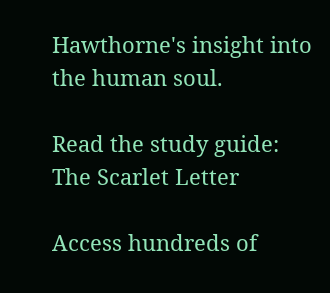Hawthorne's insight into the human soul.

Read the study guide:
The Scarlet Letter

Access hundreds of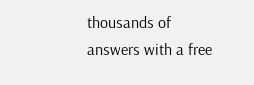thousands of answers with a free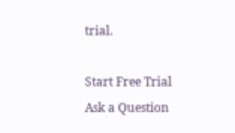trial.

Start Free Trial
Ask a Question